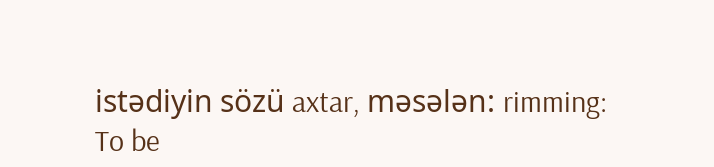istədiyin sözü axtar, məsələn: rimming:
To be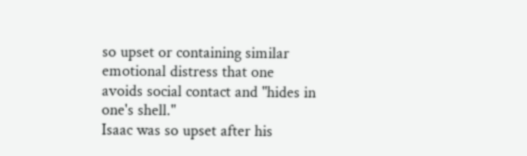so upset or containing similar emotional distress that one avoids social contact and "hides in one's shell."
Isaac was so upset after his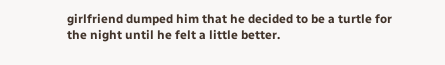girlfriend dumped him that he decided to be a turtle for the night until he felt a little better.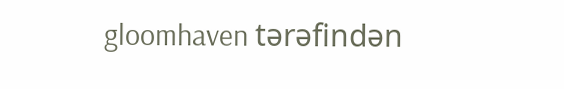gloomhaven tərəfindən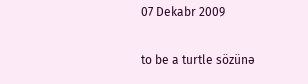07 Dekabr 2009

to be a turtle sözünə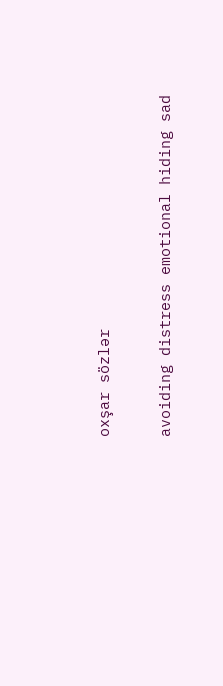oxşar sözlər

avoiding distress emotional hiding sad